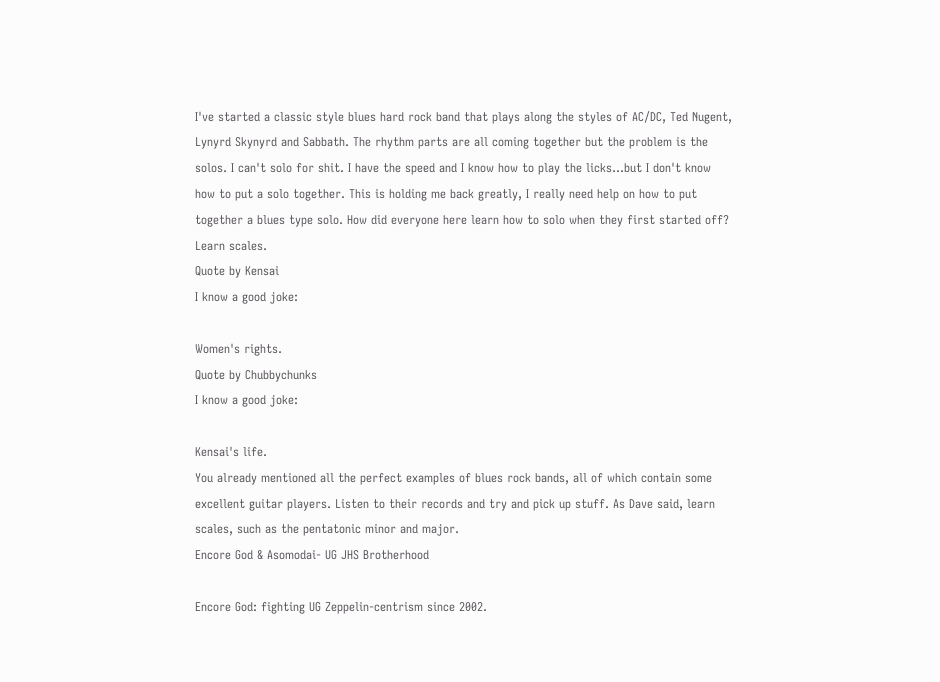I've started a classic style blues hard rock band that plays along the styles of AC/DC, Ted Nugent, Lynyrd Skynyrd and Sabbath. The rhythm parts are all coming together but the problem is the solos. I can't solo for shit. I have the speed and I know how to play the licks...but I don't know how to put a solo together. This is holding me back greatly, I really need help on how to put together a blues type solo. How did everyone here learn how to solo when they first started off?
Learn scales.
Quote by Kensai
I know a good joke:

Women's rights.
Quote by Chubbychunks
I know a good joke:

Kensai's life.
You already mentioned all the perfect examples of blues rock bands, all of which contain some excellent guitar players. Listen to their records and try and pick up stuff. As Dave said, learn scales, such as the pentatonic minor and major.
Encore God & Asomodai- UG JHS Brotherhood

Encore God: fighting UG Zeppelin-centrism since 2002.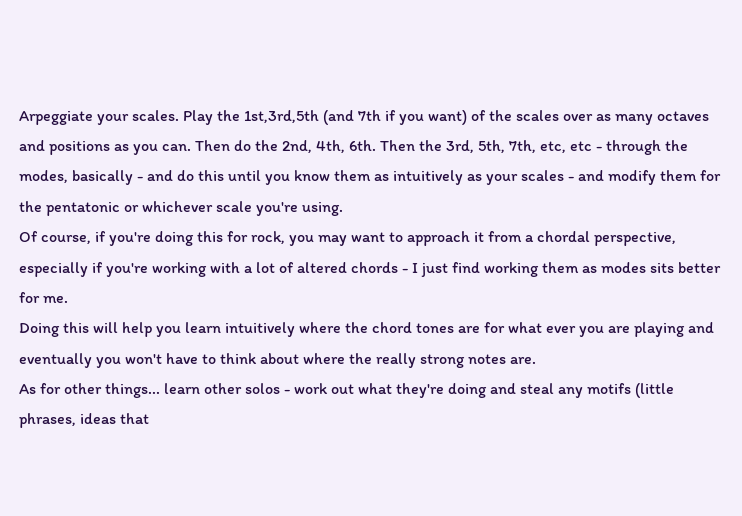Arpeggiate your scales. Play the 1st,3rd,5th (and 7th if you want) of the scales over as many octaves and positions as you can. Then do the 2nd, 4th, 6th. Then the 3rd, 5th, 7th, etc, etc - through the modes, basically - and do this until you know them as intuitively as your scales - and modify them for the pentatonic or whichever scale you're using.
Of course, if you're doing this for rock, you may want to approach it from a chordal perspective, especially if you're working with a lot of altered chords - I just find working them as modes sits better for me.
Doing this will help you learn intuitively where the chord tones are for what ever you are playing and eventually you won't have to think about where the really strong notes are.
As for other things... learn other solos - work out what they're doing and steal any motifs (little phrases, ideas that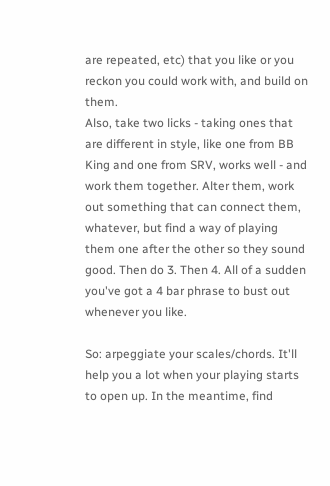are repeated, etc) that you like or you reckon you could work with, and build on them.
Also, take two licks - taking ones that are different in style, like one from BB King and one from SRV, works well - and work them together. Alter them, work out something that can connect them, whatever, but find a way of playing them one after the other so they sound good. Then do 3. Then 4. All of a sudden you've got a 4 bar phrase to bust out whenever you like.

So: arpeggiate your scales/chords. It'll help you a lot when your playing starts to open up. In the meantime, find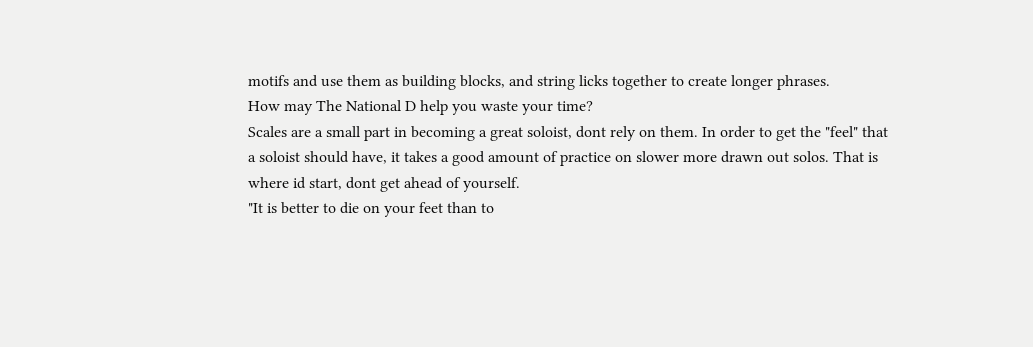motifs and use them as building blocks, and string licks together to create longer phrases.
How may The National D help you waste your time?
Scales are a small part in becoming a great soloist, dont rely on them. In order to get the "feel" that a soloist should have, it takes a good amount of practice on slower more drawn out solos. That is where id start, dont get ahead of yourself.
"It is better to die on your feet than to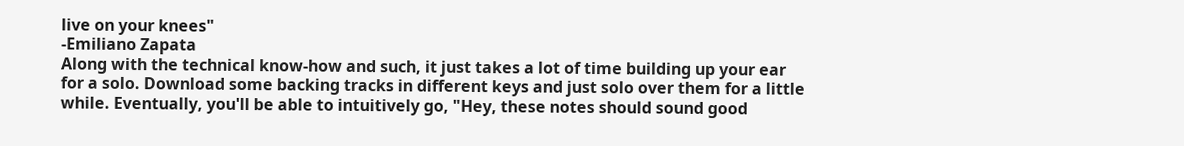live on your knees"
-Emiliano Zapata
Along with the technical know-how and such, it just takes a lot of time building up your ear for a solo. Download some backing tracks in different keys and just solo over them for a little while. Eventually, you'll be able to intuitively go, "Hey, these notes should sound good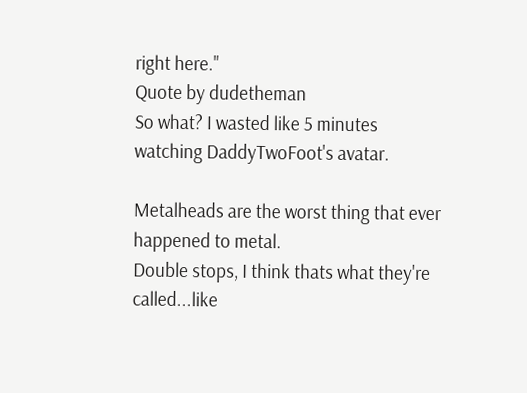right here."
Quote by dudetheman
So what? I wasted like 5 minutes watching DaddyTwoFoot's avatar.

Metalheads are the worst thing that ever happened to metal.
Double stops, I think thats what they're called...like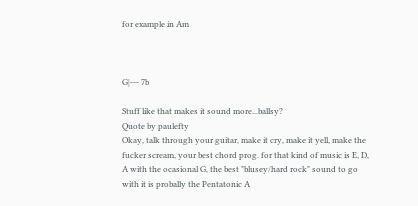for example in Am



G|--- 7b

Stuff like that makes it sound more...ballsy?
Quote by paulefty
Okay, talk through your guitar, make it cry, make it yell, make the fucker scream, your best chord prog. for that kind of music is E, D, A with the ocasional G, the best "blusey/hard rock" sound to go with it is probally the Pentatonic A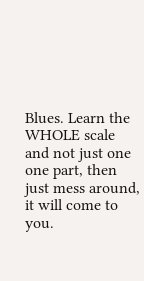Blues. Learn the WHOLE scale and not just one one part, then just mess around, it will come to you.